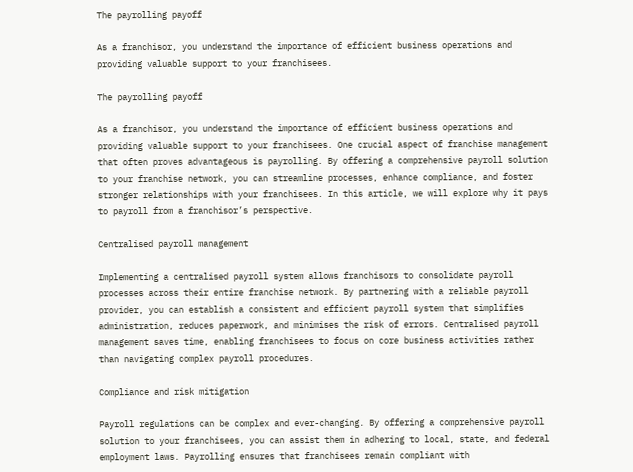The payrolling payoff

As a franchisor, you understand the importance of efficient business operations and providing valuable support to your franchisees.

The payrolling payoff

As a franchisor, you understand the importance of efficient business operations and providing valuable support to your franchisees. One crucial aspect of franchise management that often proves advantageous is payrolling. By offering a comprehensive payroll solution to your franchise network, you can streamline processes, enhance compliance, and foster stronger relationships with your franchisees. In this article, we will explore why it pays to payroll from a franchisor’s perspective.

Centralised payroll management

Implementing a centralised payroll system allows franchisors to consolidate payroll processes across their entire franchise network. By partnering with a reliable payroll provider, you can establish a consistent and efficient payroll system that simplifies administration, reduces paperwork, and minimises the risk of errors. Centralised payroll management saves time, enabling franchisees to focus on core business activities rather than navigating complex payroll procedures.

Compliance and risk mitigation

Payroll regulations can be complex and ever-changing. By offering a comprehensive payroll solution to your franchisees, you can assist them in adhering to local, state, and federal employment laws. Payrolling ensures that franchisees remain compliant with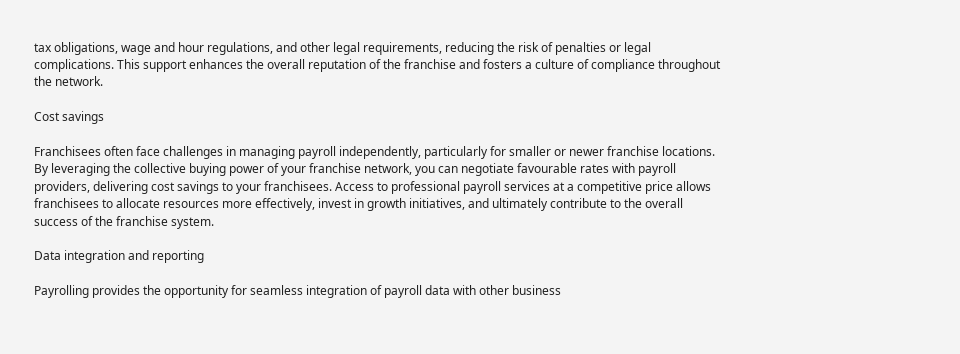tax obligations, wage and hour regulations, and other legal requirements, reducing the risk of penalties or legal complications. This support enhances the overall reputation of the franchise and fosters a culture of compliance throughout the network.

Cost savings

Franchisees often face challenges in managing payroll independently, particularly for smaller or newer franchise locations. By leveraging the collective buying power of your franchise network, you can negotiate favourable rates with payroll providers, delivering cost savings to your franchisees. Access to professional payroll services at a competitive price allows franchisees to allocate resources more effectively, invest in growth initiatives, and ultimately contribute to the overall success of the franchise system.

Data integration and reporting

Payrolling provides the opportunity for seamless integration of payroll data with other business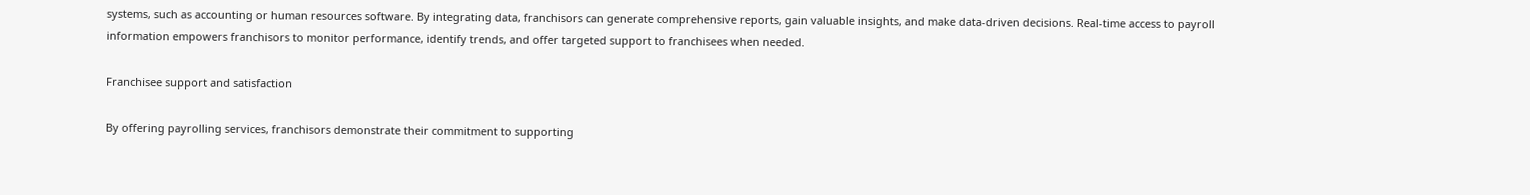systems, such as accounting or human resources software. By integrating data, franchisors can generate comprehensive reports, gain valuable insights, and make data-driven decisions. Real-time access to payroll information empowers franchisors to monitor performance, identify trends, and offer targeted support to franchisees when needed.

Franchisee support and satisfaction

By offering payrolling services, franchisors demonstrate their commitment to supporting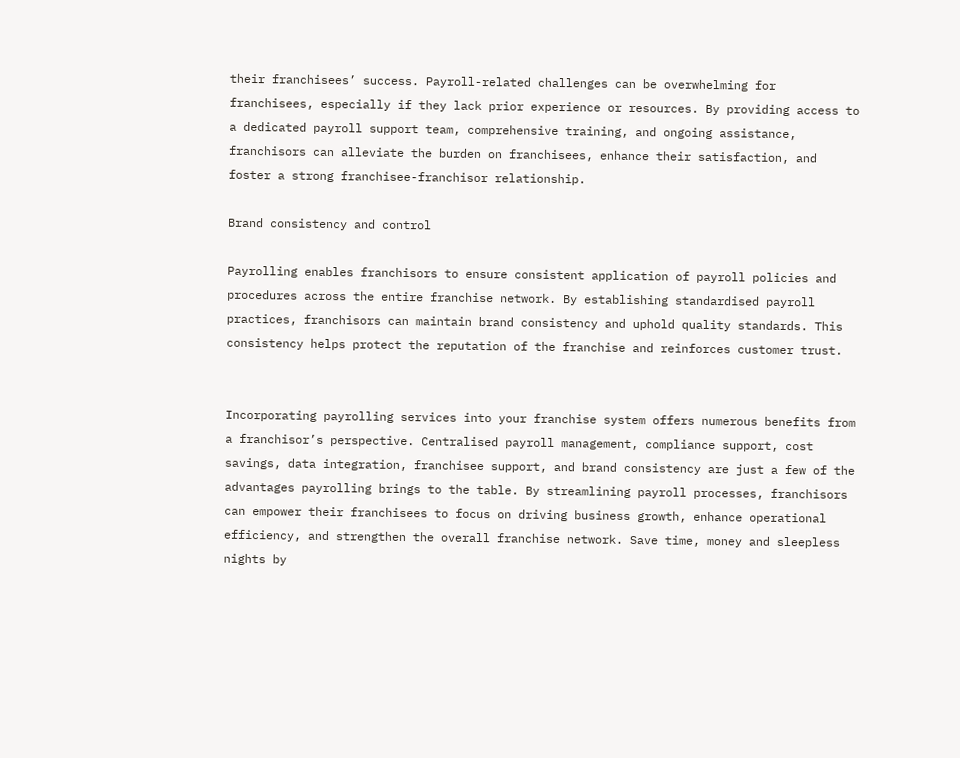their franchisees’ success. Payroll-related challenges can be overwhelming for franchisees, especially if they lack prior experience or resources. By providing access to a dedicated payroll support team, comprehensive training, and ongoing assistance, franchisors can alleviate the burden on franchisees, enhance their satisfaction, and foster a strong franchisee-franchisor relationship.

Brand consistency and control

Payrolling enables franchisors to ensure consistent application of payroll policies and procedures across the entire franchise network. By establishing standardised payroll practices, franchisors can maintain brand consistency and uphold quality standards. This consistency helps protect the reputation of the franchise and reinforces customer trust.


Incorporating payrolling services into your franchise system offers numerous benefits from a franchisor’s perspective. Centralised payroll management, compliance support, cost savings, data integration, franchisee support, and brand consistency are just a few of the advantages payrolling brings to the table. By streamlining payroll processes, franchisors can empower their franchisees to focus on driving business growth, enhance operational efficiency, and strengthen the overall franchise network. Save time, money and sleepless nights by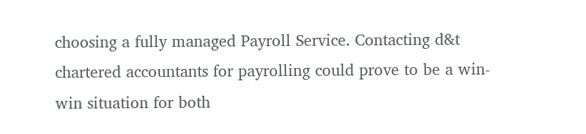choosing a fully managed Payroll Service. Contacting d&t chartered accountants for payrolling could prove to be a win-win situation for both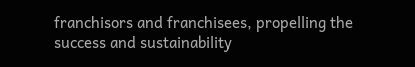franchisors and franchisees, propelling the success and sustainability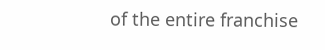of the entire franchise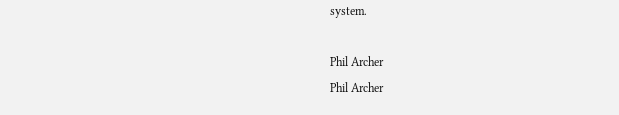system.

Phil Archer
Phil Archer